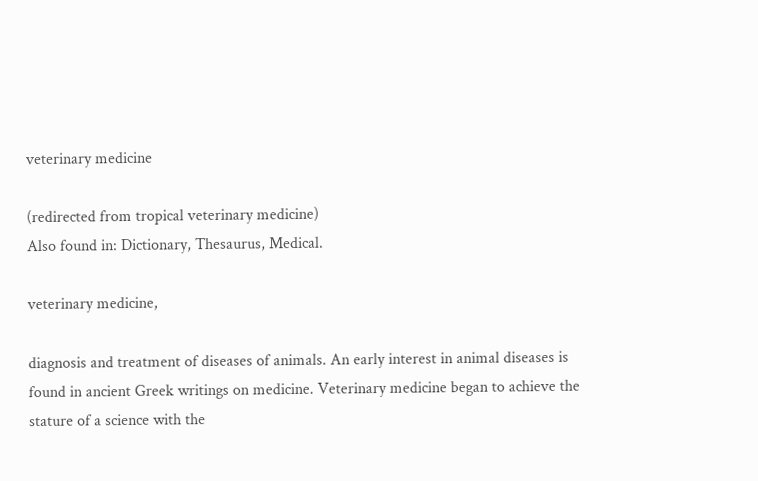veterinary medicine

(redirected from tropical veterinary medicine)
Also found in: Dictionary, Thesaurus, Medical.

veterinary medicine,

diagnosis and treatment of diseases of animals. An early interest in animal diseases is found in ancient Greek writings on medicine. Veterinary medicine began to achieve the stature of a science with the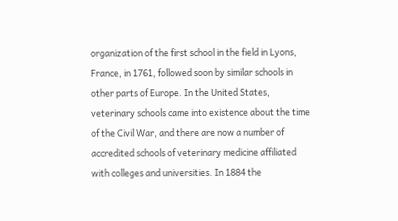organization of the first school in the field in Lyons, France, in 1761, followed soon by similar schools in other parts of Europe. In the United States, veterinary schools came into existence about the time of the Civil War, and there are now a number of accredited schools of veterinary medicine affiliated with colleges and universities. In 1884 the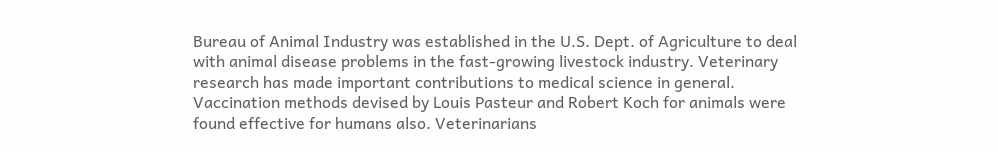Bureau of Animal Industry was established in the U.S. Dept. of Agriculture to deal with animal disease problems in the fast-growing livestock industry. Veterinary research has made important contributions to medical science in general. Vaccination methods devised by Louis Pasteur and Robert Koch for animals were found effective for humans also. Veterinarians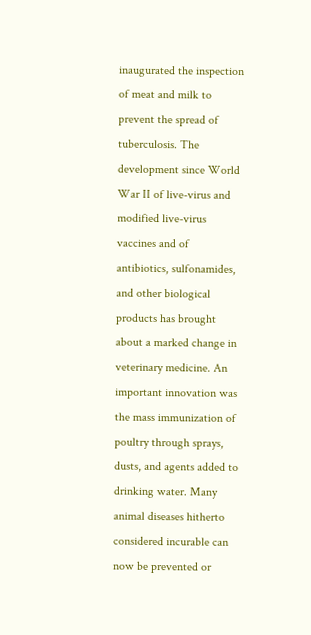inaugurated the inspection of meat and milk to prevent the spread of tuberculosis. The development since World War II of live-virus and modified live-virus vaccines and of antibiotics, sulfonamides, and other biological products has brought about a marked change in veterinary medicine. An important innovation was the mass immunization of poultry through sprays, dusts, and agents added to drinking water. Many animal diseases hitherto considered incurable can now be prevented or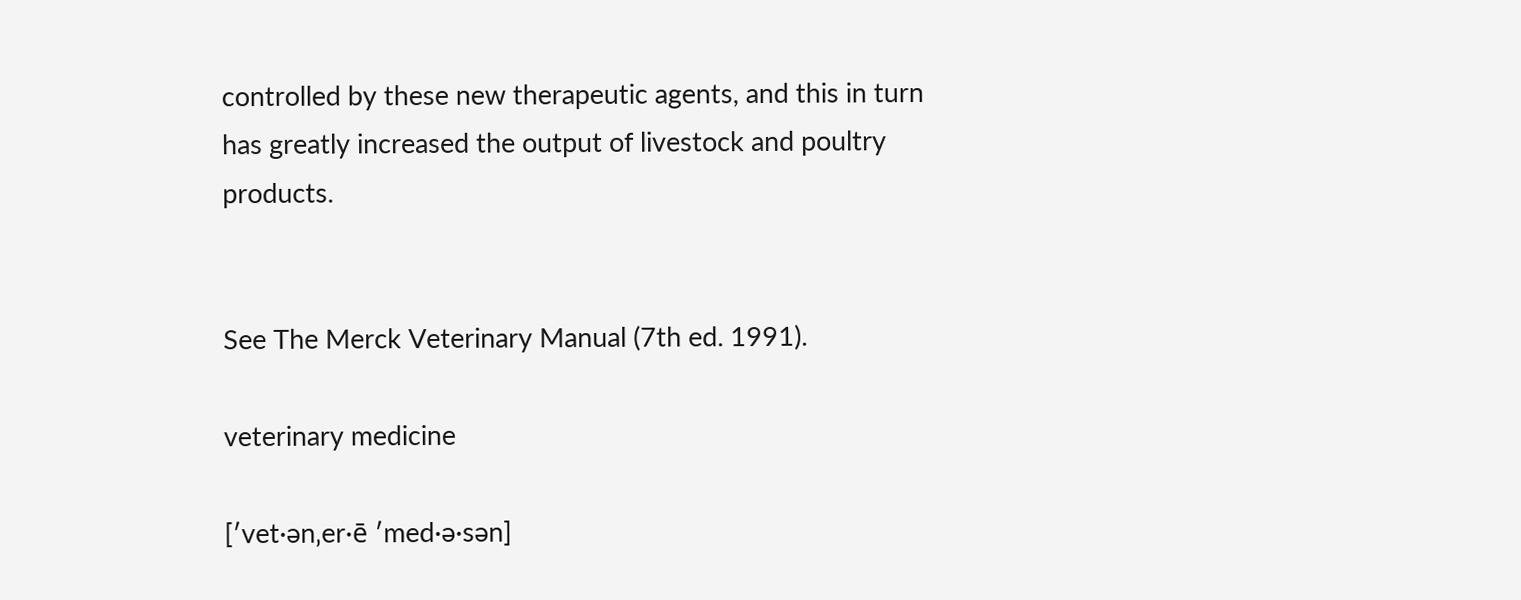controlled by these new therapeutic agents, and this in turn has greatly increased the output of livestock and poultry products.


See The Merck Veterinary Manual (7th ed. 1991).

veterinary medicine

[′vet·ən‚er·ē ′med·ə·sən]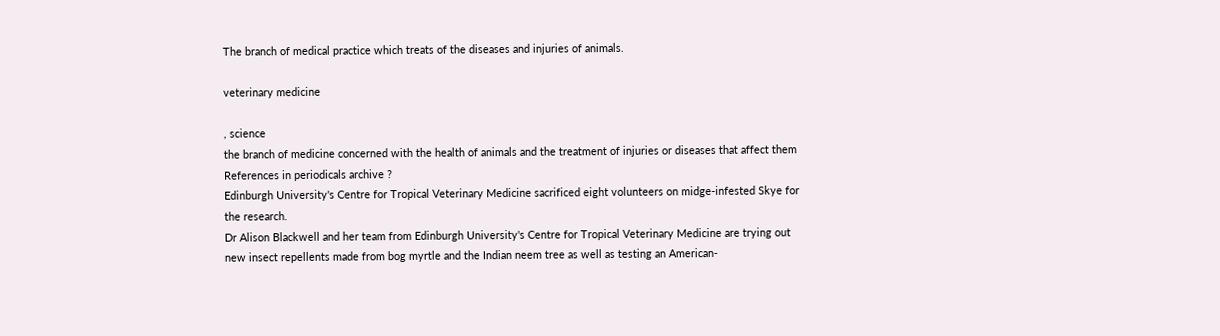The branch of medical practice which treats of the diseases and injuries of animals.

veterinary medicine

, science
the branch of medicine concerned with the health of animals and the treatment of injuries or diseases that affect them
References in periodicals archive ?
Edinburgh University's Centre for Tropical Veterinary Medicine sacrificed eight volunteers on midge-infested Skye for the research.
Dr Alison Blackwell and her team from Edinburgh University's Centre for Tropical Veterinary Medicine are trying out new insect repellents made from bog myrtle and the Indian neem tree as well as testing an American-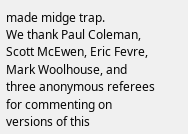made midge trap.
We thank Paul Coleman, Scott McEwen, Eric Fevre, Mark Woolhouse, and three anonymous referees for commenting on versions of this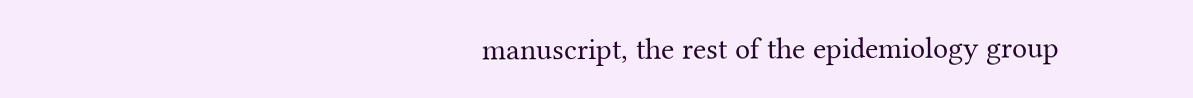manuscript, the rest of the epidemiology group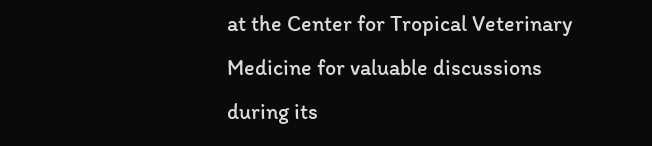at the Center for Tropical Veterinary Medicine for valuable discussions during its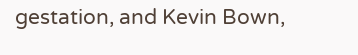gestation, and Kevin Bown,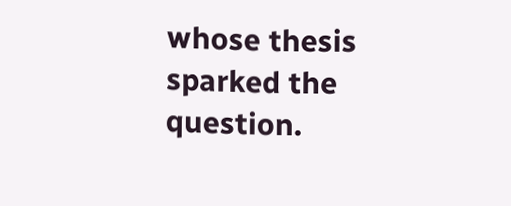whose thesis sparked the question.